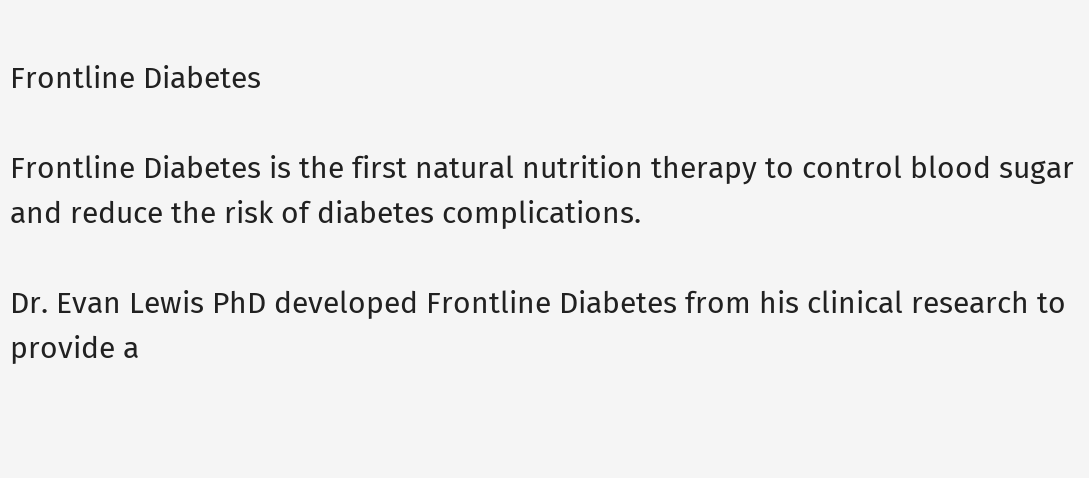Frontline Diabetes

Frontline Diabetes is the first natural nutrition therapy to control blood sugar and reduce the risk of diabetes complications.

Dr. Evan Lewis PhD developed Frontline Diabetes from his clinical research to provide a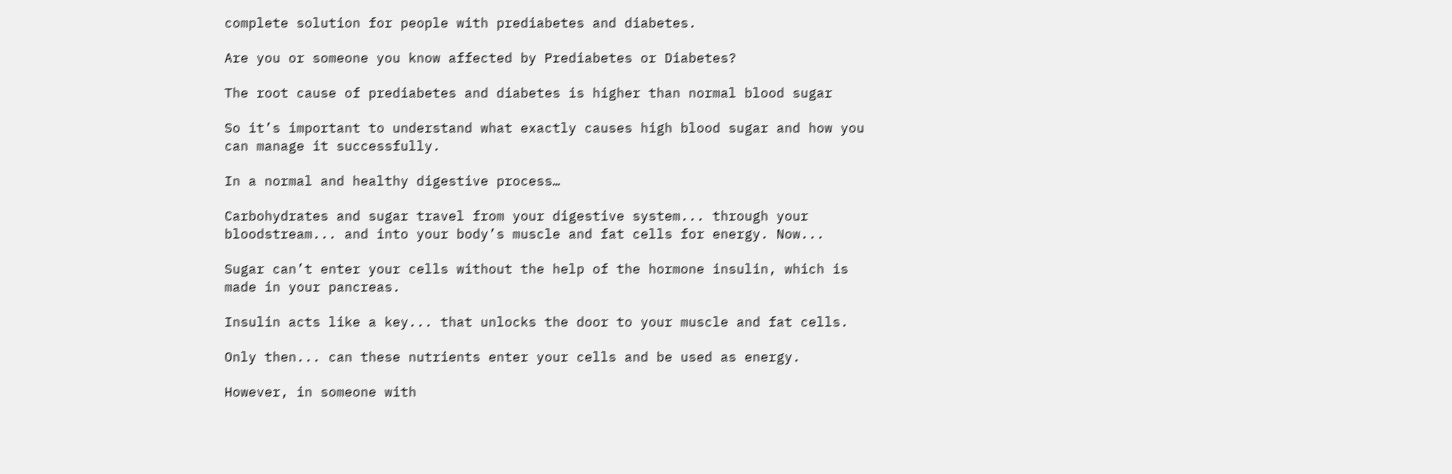complete solution for people with prediabetes and diabetes.

Are you or someone you know affected by Prediabetes or Diabetes?

The root cause of prediabetes and diabetes is higher than normal blood sugar

So it’s important to understand what exactly causes high blood sugar and how you can manage it successfully.

In a normal and healthy digestive process…

Carbohydrates and sugar travel from your digestive system... through your bloodstream... and into your body’s muscle and fat cells for energy. Now...

Sugar can’t enter your cells without the help of the hormone insulin, which is made in your pancreas.

Insulin acts like a key... that unlocks the door to your muscle and fat cells.

Only then... can these nutrients enter your cells and be used as energy.

However, in someone with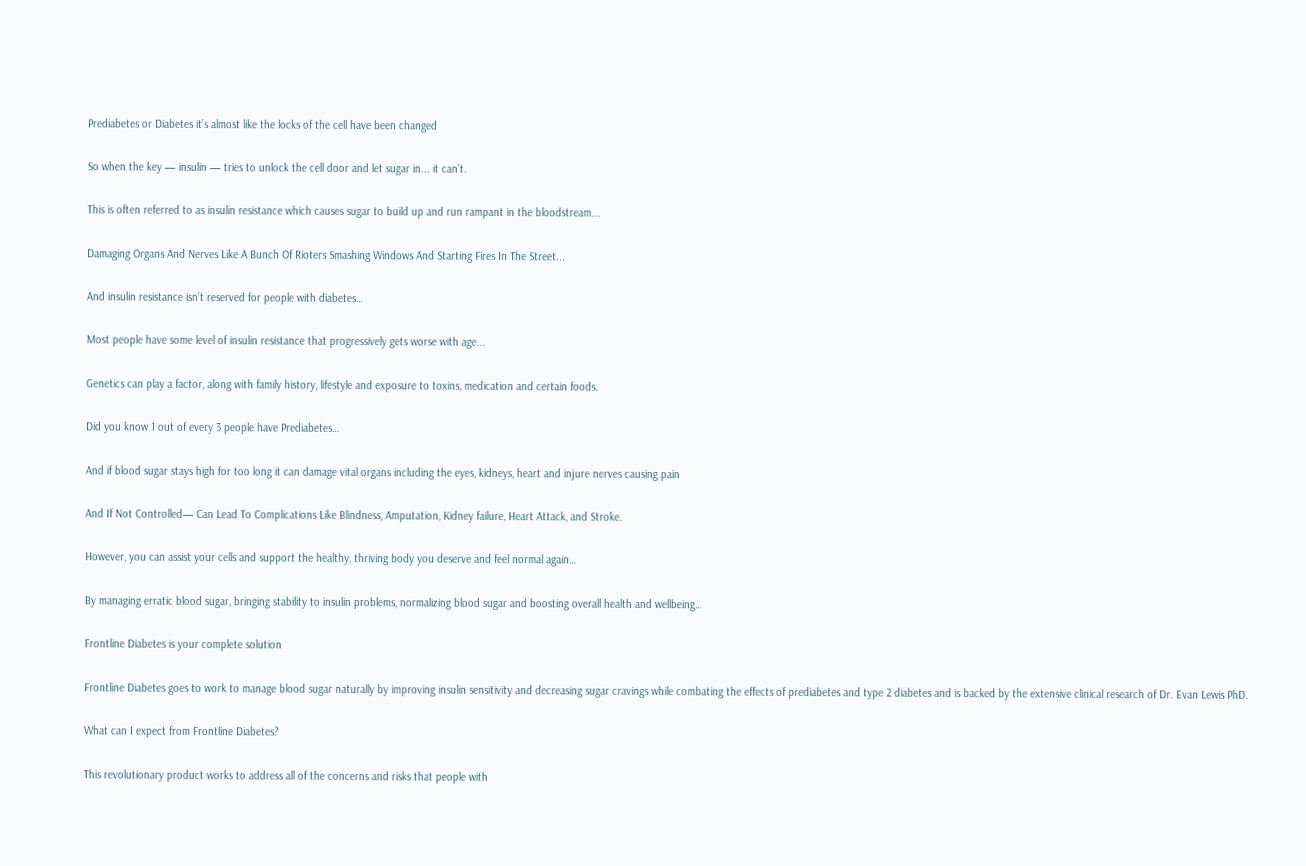Prediabetes or Diabetes it’s almost like the locks of the cell have been changed

So when the key — insulin — tries to unlock the cell door and let sugar in... it can’t.

This is often referred to as insulin resistance which causes sugar to build up and run rampant in the bloodstream...

Damaging Organs And Nerves Like A Bunch Of Rioters Smashing Windows And Starting Fires In The Street...

And insulin resistance isn’t reserved for people with diabetes…

Most people have some level of insulin resistance that progressively gets worse with age...

Genetics can play a factor, along with family history, lifestyle and exposure to toxins, medication and certain foods.

Did you know 1 out of every 3 people have Prediabetes…

And if blood sugar stays high for too long it can damage vital organs including the eyes, kidneys, heart and injure nerves causing pain

And If Not Controlled— Can Lead To Complications Like Blindness, Amputation, Kidney failure, Heart Attack, and Stroke.

However, you can assist your cells and support the healthy, thriving body you deserve and feel normal again…

By managing erratic blood sugar, bringing stability to insulin problems, normalizing blood sugar and boosting overall health and wellbeing…

Frontline Diabetes is your complete solution

Frontline Diabetes goes to work to manage blood sugar naturally by improving insulin sensitivity and decreasing sugar cravings while combating the effects of prediabetes and type 2 diabetes and is backed by the extensive clinical research of Dr. Evan Lewis PhD.

What can I expect from Frontline Diabetes?

This revolutionary product works to address all of the concerns and risks that people with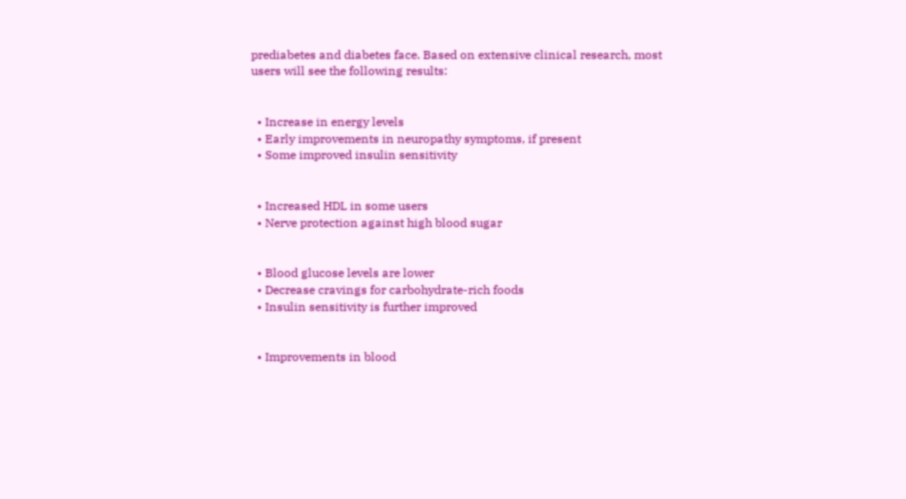prediabetes and diabetes face. Based on extensive clinical research, most users will see the following results:


  • Increase in energy levels
  • Early improvements in neuropathy symptoms, if present
  • Some improved insulin sensitivity


  • Increased HDL in some users
  • Nerve protection against high blood sugar


  • Blood glucose levels are lower
  • Decrease cravings for carbohydrate-rich foods
  • Insulin sensitivity is further improved


  • Improvements in blood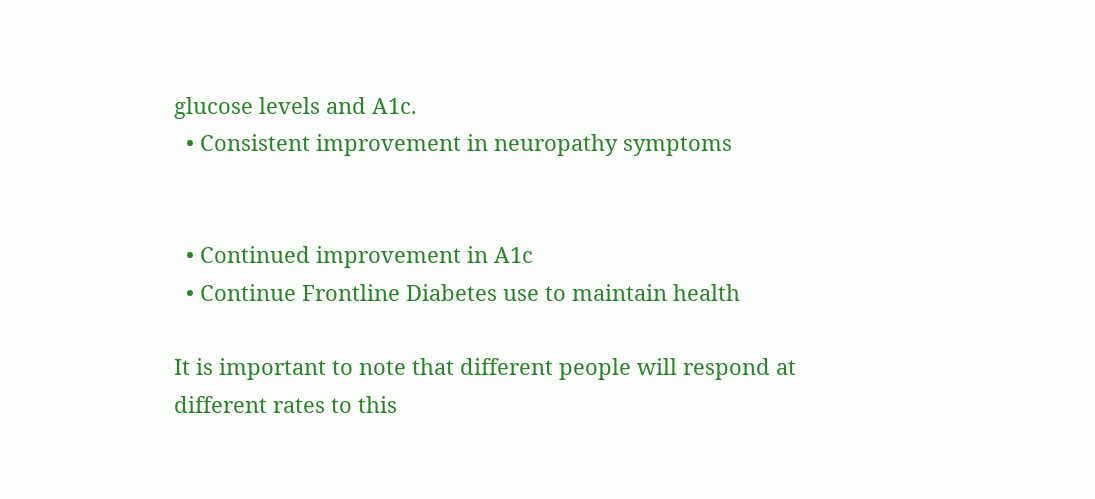glucose levels and A1c.
  • Consistent improvement in neuropathy symptoms


  • Continued improvement in A1c
  • Continue Frontline Diabetes use to maintain health

It is important to note that different people will respond at different rates to this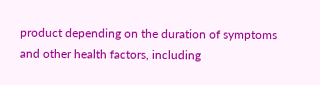product depending on the duration of symptoms and other health factors, including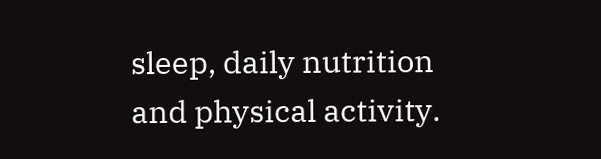sleep, daily nutrition and physical activity.